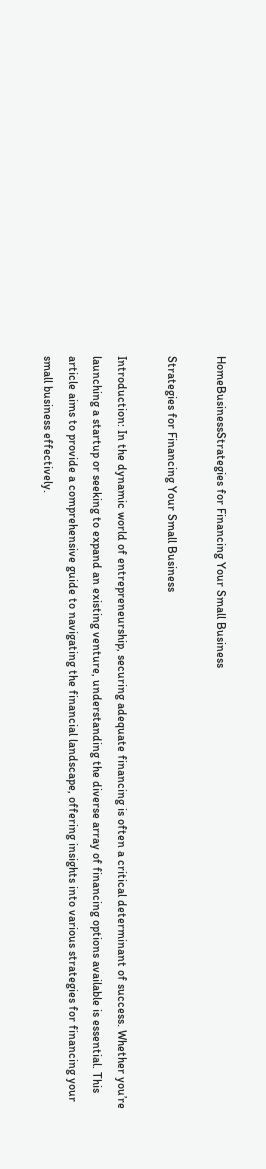HomeBusinessStrategies for Financing Your Small Business

Strategies for Financing Your Small Business

Introduction: In the dynamic world of entrepreneurship, securing adequate financing is often a critical determinant of success. Whether you’re launching a startup or seeking to expand an existing venture, understanding the diverse array of financing options available is essential. This article aims to provide a comprehensive guide to navigating the financial landscape, offering insights into various strategies for financing your small business effectively.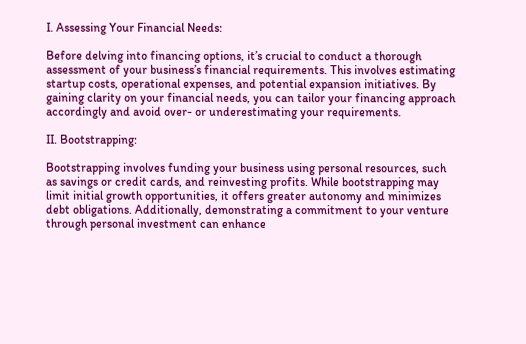I. Assessing Your Financial Needs:

Before delving into financing options, it’s crucial to conduct a thorough assessment of your business’s financial requirements. This involves estimating startup costs, operational expenses, and potential expansion initiatives. By gaining clarity on your financial needs, you can tailor your financing approach accordingly and avoid over- or underestimating your requirements.

II. Bootstrapping:

Bootstrapping involves funding your business using personal resources, such as savings or credit cards, and reinvesting profits. While bootstrapping may limit initial growth opportunities, it offers greater autonomy and minimizes debt obligations. Additionally, demonstrating a commitment to your venture through personal investment can enhance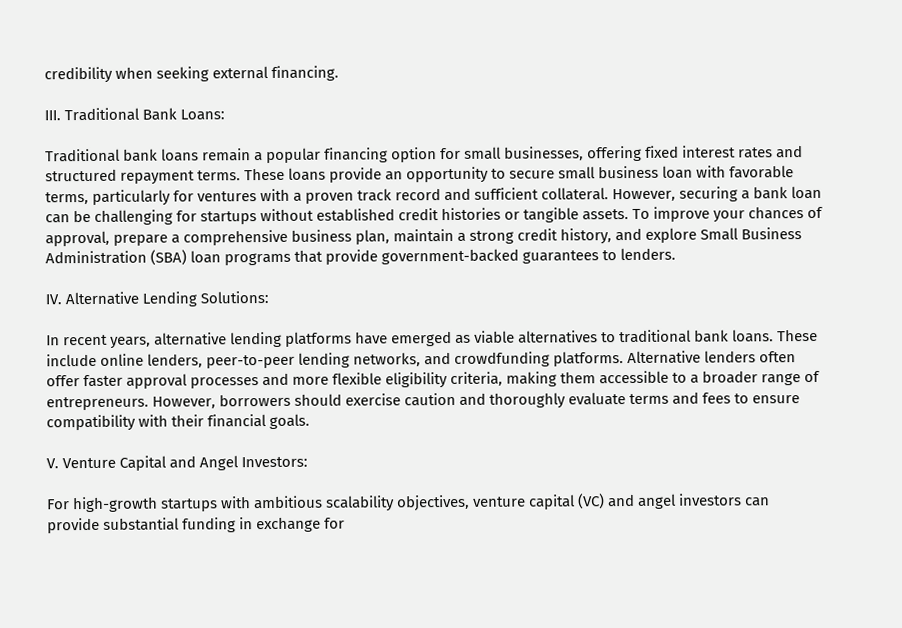credibility when seeking external financing.

III. Traditional Bank Loans:

Traditional bank loans remain a popular financing option for small businesses, offering fixed interest rates and structured repayment terms. These loans provide an opportunity to secure small business loan with favorable terms, particularly for ventures with a proven track record and sufficient collateral. However, securing a bank loan can be challenging for startups without established credit histories or tangible assets. To improve your chances of approval, prepare a comprehensive business plan, maintain a strong credit history, and explore Small Business Administration (SBA) loan programs that provide government-backed guarantees to lenders.

IV. Alternative Lending Solutions:

In recent years, alternative lending platforms have emerged as viable alternatives to traditional bank loans. These include online lenders, peer-to-peer lending networks, and crowdfunding platforms. Alternative lenders often offer faster approval processes and more flexible eligibility criteria, making them accessible to a broader range of entrepreneurs. However, borrowers should exercise caution and thoroughly evaluate terms and fees to ensure compatibility with their financial goals.

V. Venture Capital and Angel Investors:

For high-growth startups with ambitious scalability objectives, venture capital (VC) and angel investors can provide substantial funding in exchange for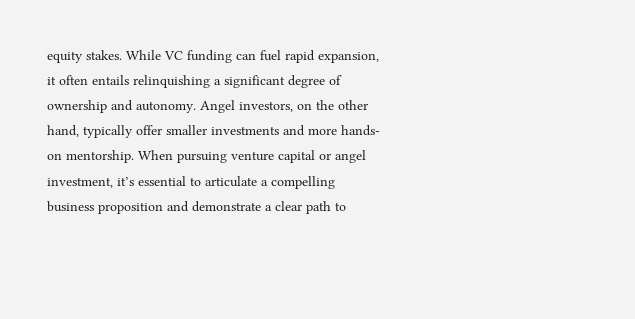equity stakes. While VC funding can fuel rapid expansion, it often entails relinquishing a significant degree of ownership and autonomy. Angel investors, on the other hand, typically offer smaller investments and more hands-on mentorship. When pursuing venture capital or angel investment, it’s essential to articulate a compelling business proposition and demonstrate a clear path to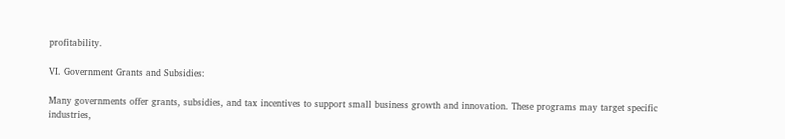profitability.

VI. Government Grants and Subsidies:

Many governments offer grants, subsidies, and tax incentives to support small business growth and innovation. These programs may target specific industries,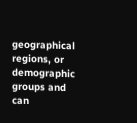geographical regions, or demographic groups and can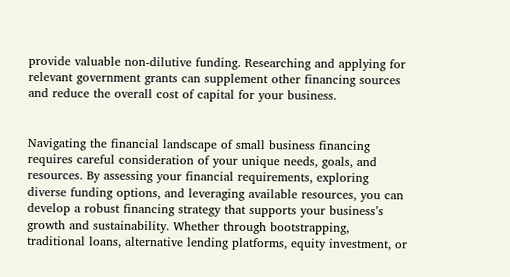provide valuable non-dilutive funding. Researching and applying for relevant government grants can supplement other financing sources and reduce the overall cost of capital for your business.


Navigating the financial landscape of small business financing requires careful consideration of your unique needs, goals, and resources. By assessing your financial requirements, exploring diverse funding options, and leveraging available resources, you can develop a robust financing strategy that supports your business’s growth and sustainability. Whether through bootstrapping, traditional loans, alternative lending platforms, equity investment, or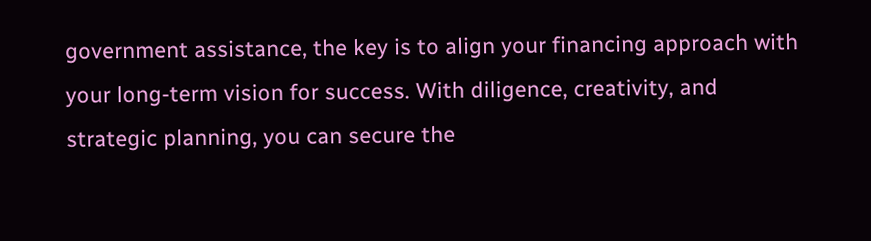government assistance, the key is to align your financing approach with your long-term vision for success. With diligence, creativity, and strategic planning, you can secure the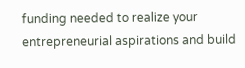funding needed to realize your entrepreneurial aspirations and build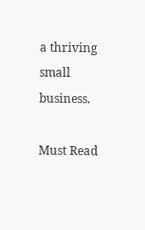a thriving small business.

Must Read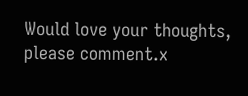Would love your thoughts, please comment.x